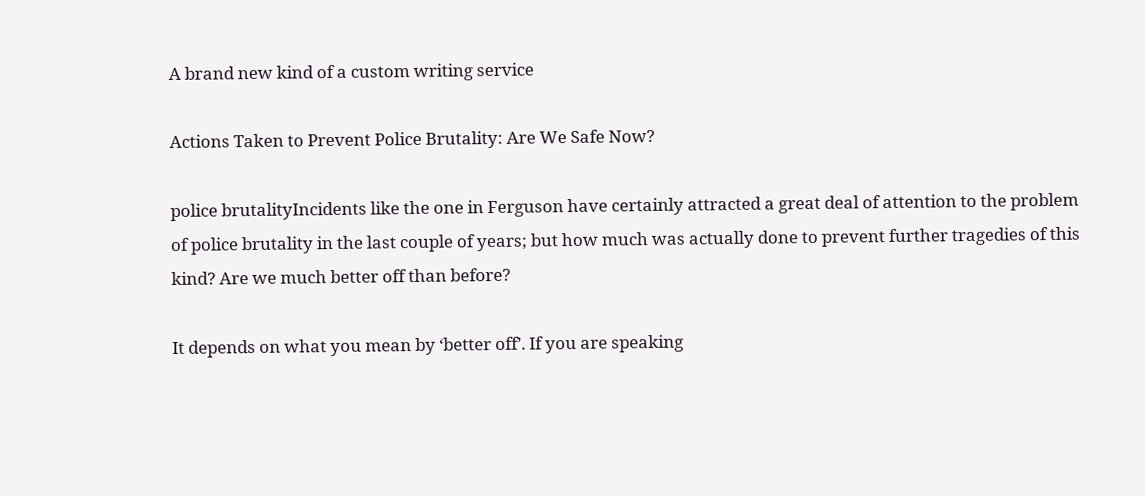A brand new kind of a custom writing service

Actions Taken to Prevent Police Brutality: Are We Safe Now?

police brutalityIncidents like the one in Ferguson have certainly attracted a great deal of attention to the problem of police brutality in the last couple of years; but how much was actually done to prevent further tragedies of this kind? Are we much better off than before?

It depends on what you mean by ‘better off’. If you are speaking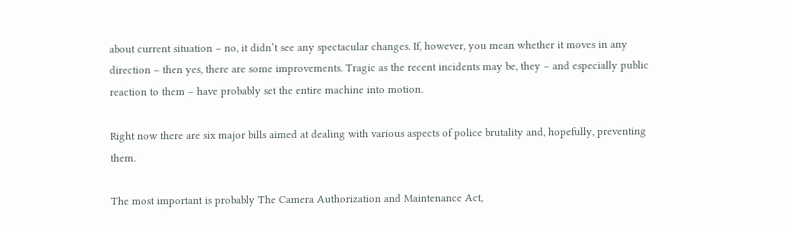about current situation – no, it didn’t see any spectacular changes. If, however, you mean whether it moves in any direction – then yes, there are some improvements. Tragic as the recent incidents may be, they – and especially public reaction to them – have probably set the entire machine into motion.

Right now there are six major bills aimed at dealing with various aspects of police brutality and, hopefully, preventing them.

The most important is probably The Camera Authorization and Maintenance Act,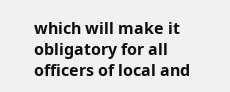which will make it obligatory for all officers of local and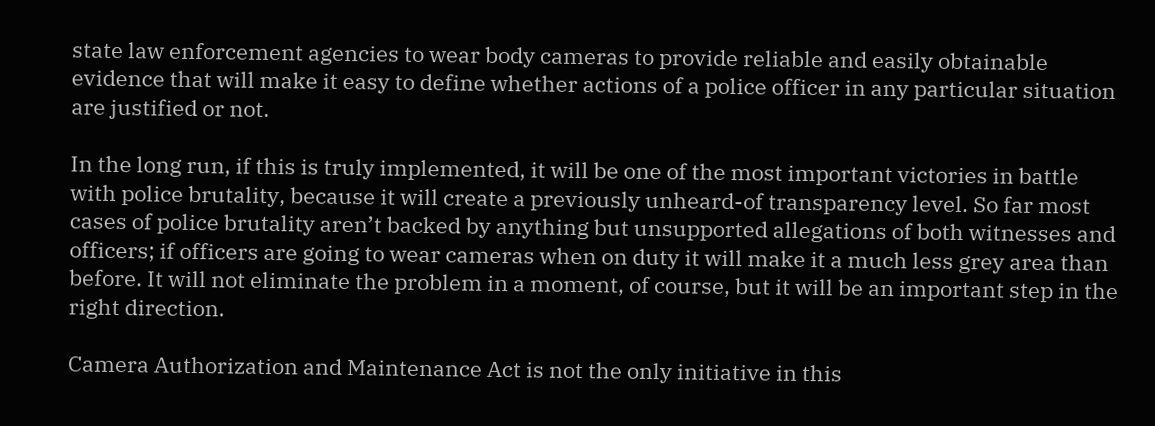state law enforcement agencies to wear body cameras to provide reliable and easily obtainable evidence that will make it easy to define whether actions of a police officer in any particular situation are justified or not.

In the long run, if this is truly implemented, it will be one of the most important victories in battle with police brutality, because it will create a previously unheard-of transparency level. So far most cases of police brutality aren’t backed by anything but unsupported allegations of both witnesses and officers; if officers are going to wear cameras when on duty it will make it a much less grey area than before. It will not eliminate the problem in a moment, of course, but it will be an important step in the right direction.

Camera Authorization and Maintenance Act is not the only initiative in this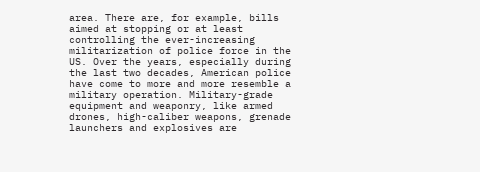area. There are, for example, bills aimed at stopping or at least controlling the ever-increasing militarization of police force in the US. Over the years, especially during the last two decades, American police have come to more and more resemble a military operation. Military-grade equipment and weaponry, like armed drones, high-caliber weapons, grenade launchers and explosives are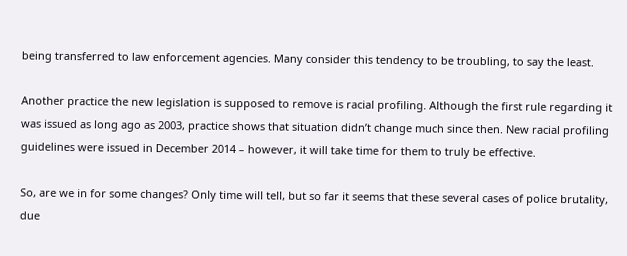being transferred to law enforcement agencies. Many consider this tendency to be troubling, to say the least.

Another practice the new legislation is supposed to remove is racial profiling. Although the first rule regarding it was issued as long ago as 2003, practice shows that situation didn’t change much since then. New racial profiling guidelines were issued in December 2014 – however, it will take time for them to truly be effective.

So, are we in for some changes? Only time will tell, but so far it seems that these several cases of police brutality, due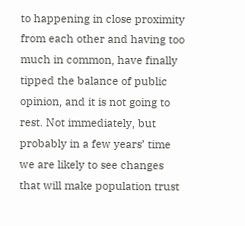to happening in close proximity from each other and having too much in common, have finally tipped the balance of public opinion, and it is not going to rest. Not immediately, but probably in a few years’ time we are likely to see changes that will make population trust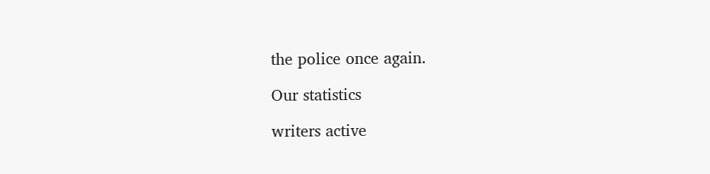the police once again.

Our statistics

writers active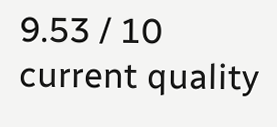9.53 / 10
current quality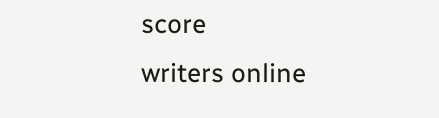score
writers online